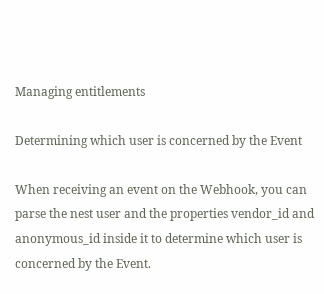Managing entitlements

Determining which user is concerned by the Event

When receiving an event on the Webhook, you can parse the nest user and the properties vendor_id and anonymous_id inside it to determine which user is concerned by the Event.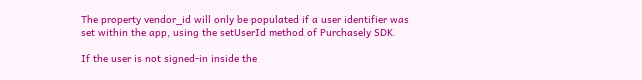The property vendor_id will only be populated if a user identifier was set within the app, using the setUserId method of Purchasely SDK.

If the user is not signed-in inside the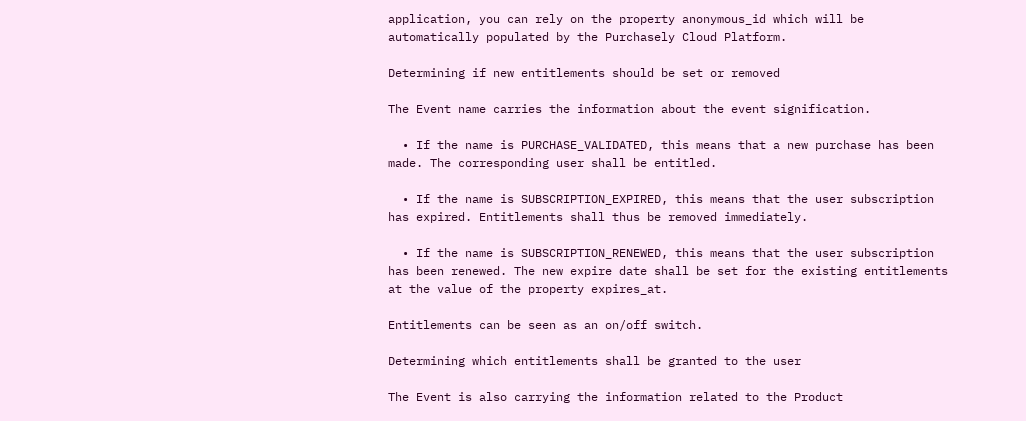application, you can rely on the property anonymous_id which will be automatically populated by the Purchasely Cloud Platform.

Determining if new entitlements should be set or removed

The Event name carries the information about the event signification.

  • If the name is PURCHASE_VALIDATED, this means that a new purchase has been made. The corresponding user shall be entitled.

  • If the name is SUBSCRIPTION_EXPIRED, this means that the user subscription has expired. Entitlements shall thus be removed immediately.

  • If the name is SUBSCRIPTION_RENEWED, this means that the user subscription has been renewed. The new expire date shall be set for the existing entitlements at the value of the property expires_at.

Entitlements can be seen as an on/off switch.

Determining which entitlements shall be granted to the user

The Event is also carrying the information related to the Product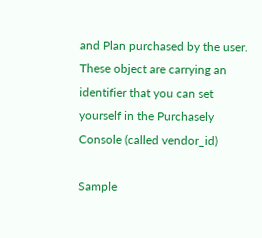and Plan purchased by the user. These object are carrying an identifier that you can set yourself in the Purchasely Console (called vendor_id)

Sample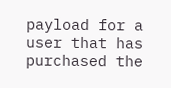payload for a user that has purchased the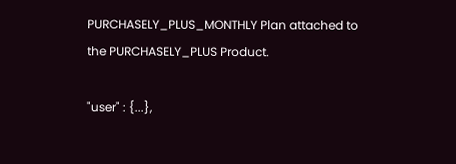PURCHASELY_PLUS_MONTHLY Plan attached to the PURCHASELY_PLUS Product.

"user" : {...},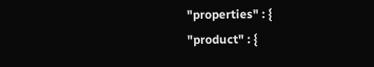"properties" : {
"product" : {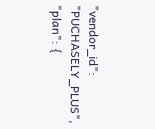"vendor_id": "PUCHASELY_PLUS",
"plan": {